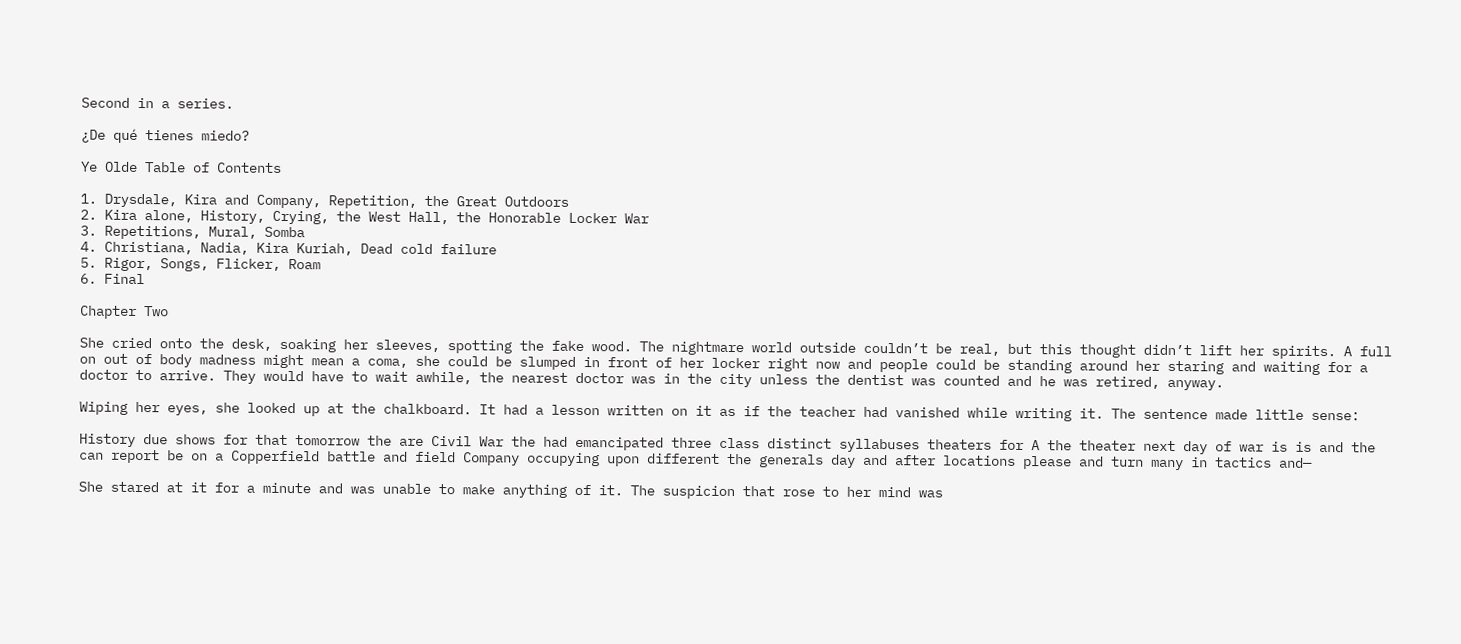Second in a series.

¿De qué tienes miedo?

Ye Olde Table of Contents

1. Drysdale, Kira and Company, Repetition, the Great Outdoors
2. Kira alone, History, Crying, the West Hall, the Honorable Locker War
3. Repetitions, Mural, Somba
4. Christiana, Nadia, Kira Kuriah, Dead cold failure
5. Rigor, Songs, Flicker, Roam
6. Final

Chapter Two

She cried onto the desk, soaking her sleeves, spotting the fake wood. The nightmare world outside couldn’t be real, but this thought didn’t lift her spirits. A full on out of body madness might mean a coma, she could be slumped in front of her locker right now and people could be standing around her staring and waiting for a doctor to arrive. They would have to wait awhile, the nearest doctor was in the city unless the dentist was counted and he was retired, anyway.

Wiping her eyes, she looked up at the chalkboard. It had a lesson written on it as if the teacher had vanished while writing it. The sentence made little sense:

History due shows for that tomorrow the are Civil War the had emancipated three class distinct syllabuses theaters for A the theater next day of war is is and the can report be on a Copperfield battle and field Company occupying upon different the generals day and after locations please and turn many in tactics and—

She stared at it for a minute and was unable to make anything of it. The suspicion that rose to her mind was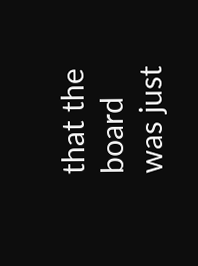that the board was just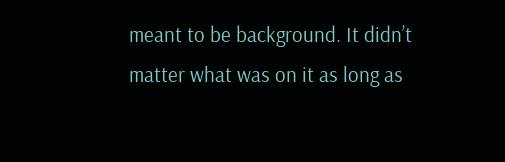meant to be background. It didn’t matter what was on it as long as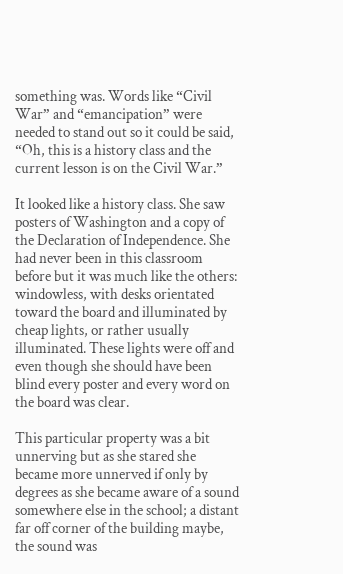something was. Words like “Civil War” and “emancipation” were needed to stand out so it could be said, “Oh, this is a history class and the current lesson is on the Civil War.”

It looked like a history class. She saw posters of Washington and a copy of the Declaration of Independence. She had never been in this classroom before but it was much like the others: windowless, with desks orientated toward the board and illuminated by cheap lights, or rather usually illuminated. These lights were off and even though she should have been blind every poster and every word on the board was clear.

This particular property was a bit unnerving but as she stared she became more unnerved if only by degrees as she became aware of a sound somewhere else in the school; a distant far off corner of the building maybe, the sound was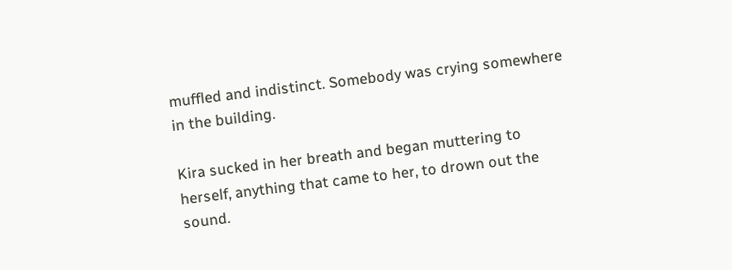muffled and indistinct. Somebody was crying somewhere in the building.

Kira sucked in her breath and began muttering to herself, anything that came to her, to drown out the sound.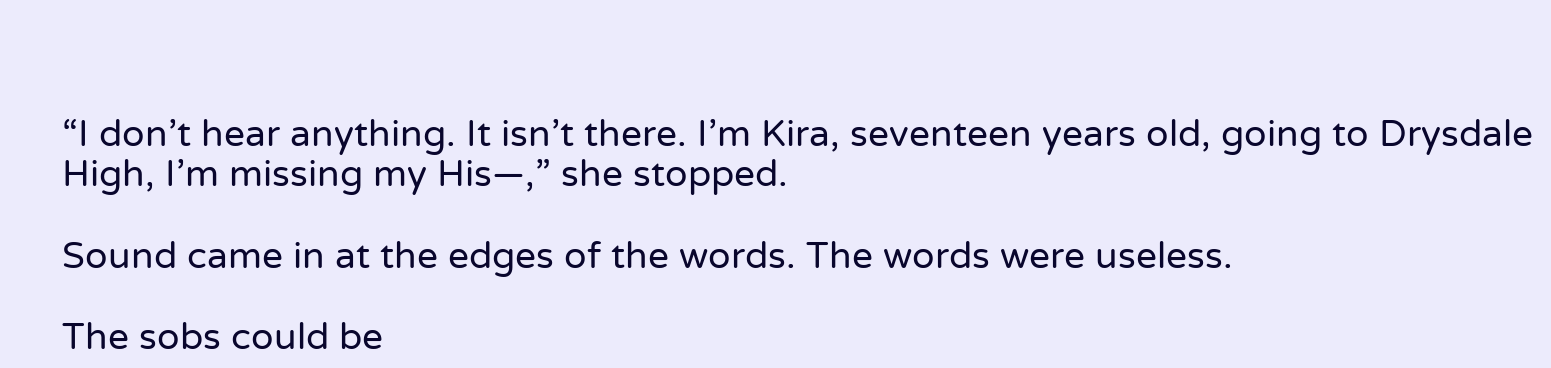“I don’t hear anything. It isn’t there. I’m Kira, seventeen years old, going to Drysdale High, I’m missing my His—,” she stopped.

Sound came in at the edges of the words. The words were useless.

The sobs could be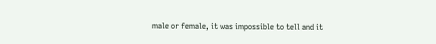male or female, it was impossible to tell and it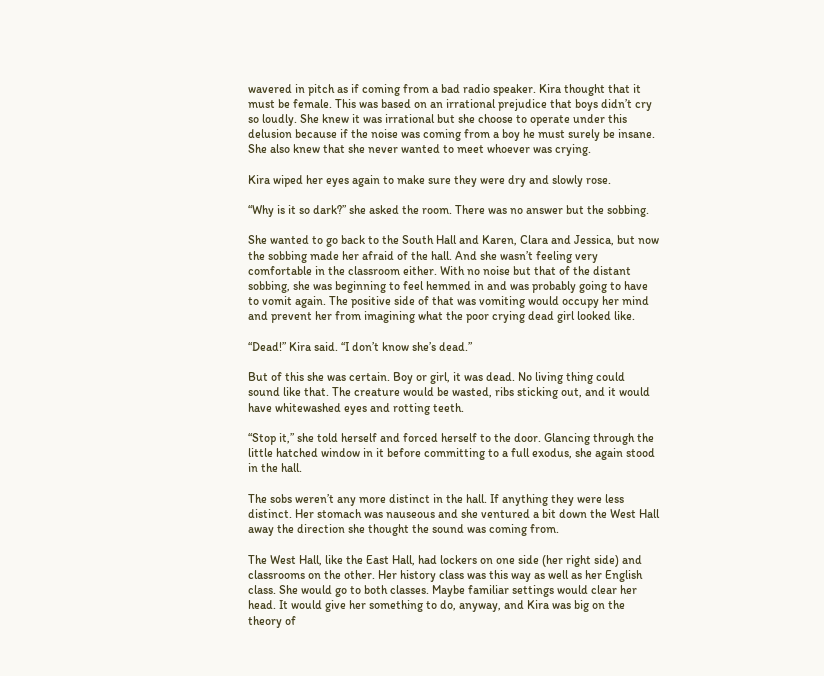wavered in pitch as if coming from a bad radio speaker. Kira thought that it must be female. This was based on an irrational prejudice that boys didn’t cry so loudly. She knew it was irrational but she choose to operate under this delusion because if the noise was coming from a boy he must surely be insane. She also knew that she never wanted to meet whoever was crying.

Kira wiped her eyes again to make sure they were dry and slowly rose.

“Why is it so dark?” she asked the room. There was no answer but the sobbing.

She wanted to go back to the South Hall and Karen, Clara and Jessica, but now the sobbing made her afraid of the hall. And she wasn’t feeling very comfortable in the classroom either. With no noise but that of the distant sobbing, she was beginning to feel hemmed in and was probably going to have to vomit again. The positive side of that was vomiting would occupy her mind and prevent her from imagining what the poor crying dead girl looked like.

“Dead!” Kira said. “I don’t know she’s dead.”

But of this she was certain. Boy or girl, it was dead. No living thing could sound like that. The creature would be wasted, ribs sticking out, and it would have whitewashed eyes and rotting teeth.

“Stop it,” she told herself and forced herself to the door. Glancing through the little hatched window in it before committing to a full exodus, she again stood in the hall.

The sobs weren’t any more distinct in the hall. If anything they were less distinct. Her stomach was nauseous and she ventured a bit down the West Hall away the direction she thought the sound was coming from.

The West Hall, like the East Hall, had lockers on one side (her right side) and classrooms on the other. Her history class was this way as well as her English class. She would go to both classes. Maybe familiar settings would clear her head. It would give her something to do, anyway, and Kira was big on the theory of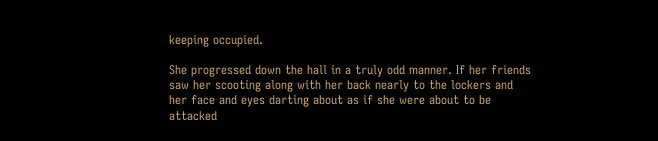keeping occupied.

She progressed down the hall in a truly odd manner. If her friends saw her scooting along with her back nearly to the lockers and her face and eyes darting about as if she were about to be attacked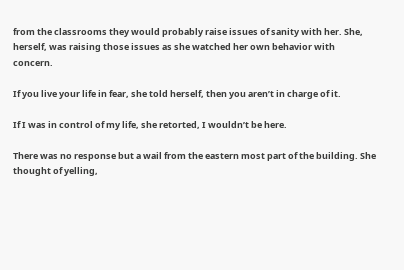from the classrooms they would probably raise issues of sanity with her. She, herself, was raising those issues as she watched her own behavior with concern.

If you live your life in fear, she told herself, then you aren’t in charge of it.

If I was in control of my life, she retorted, I wouldn’t be here.

There was no response but a wail from the eastern most part of the building. She thought of yelling,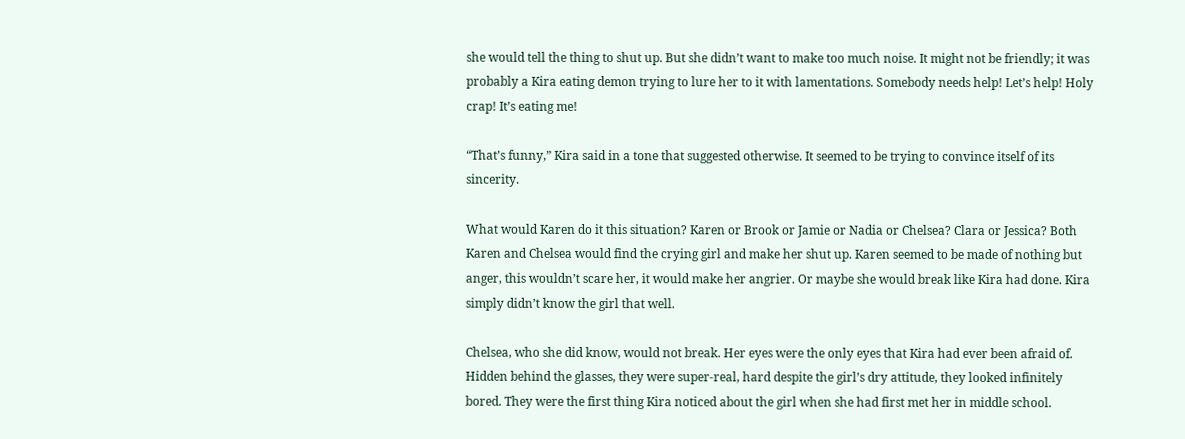she would tell the thing to shut up. But she didn’t want to make too much noise. It might not be friendly; it was probably a Kira eating demon trying to lure her to it with lamentations. Somebody needs help! Let’s help! Holy crap! It’s eating me!

“That’s funny,” Kira said in a tone that suggested otherwise. It seemed to be trying to convince itself of its sincerity.

What would Karen do it this situation? Karen or Brook or Jamie or Nadia or Chelsea? Clara or Jessica? Both Karen and Chelsea would find the crying girl and make her shut up. Karen seemed to be made of nothing but anger, this wouldn’t scare her, it would make her angrier. Or maybe she would break like Kira had done. Kira simply didn’t know the girl that well.

Chelsea, who she did know, would not break. Her eyes were the only eyes that Kira had ever been afraid of. Hidden behind the glasses, they were super-real, hard despite the girl’s dry attitude, they looked infinitely bored. They were the first thing Kira noticed about the girl when she had first met her in middle school.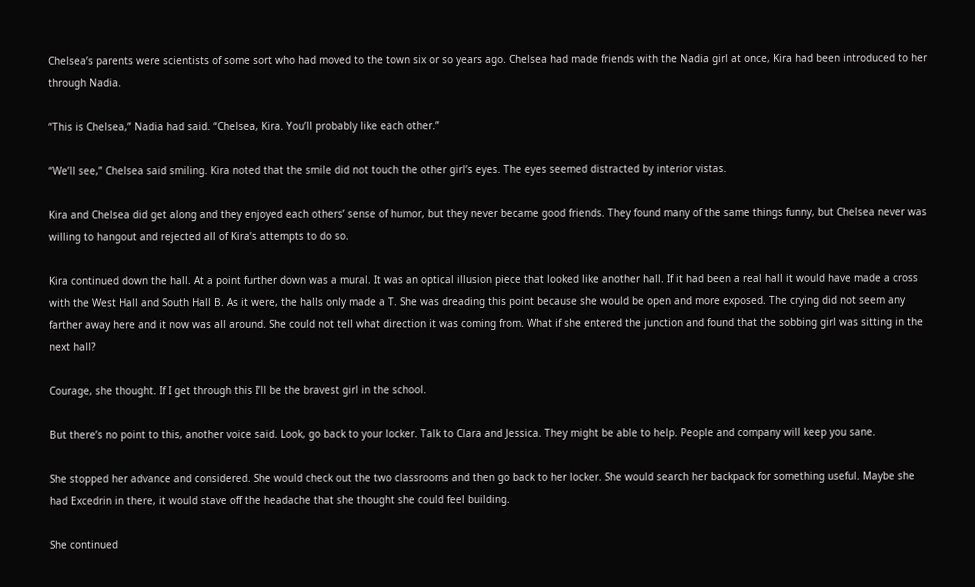Chelsea’s parents were scientists of some sort who had moved to the town six or so years ago. Chelsea had made friends with the Nadia girl at once, Kira had been introduced to her through Nadia.

“This is Chelsea,” Nadia had said. “Chelsea, Kira. You’ll probably like each other.”

“We’ll see,” Chelsea said smiling. Kira noted that the smile did not touch the other girl’s eyes. The eyes seemed distracted by interior vistas.

Kira and Chelsea did get along and they enjoyed each others’ sense of humor, but they never became good friends. They found many of the same things funny, but Chelsea never was willing to hangout and rejected all of Kira’s attempts to do so.

Kira continued down the hall. At a point further down was a mural. It was an optical illusion piece that looked like another hall. If it had been a real hall it would have made a cross with the West Hall and South Hall B. As it were, the halls only made a T. She was dreading this point because she would be open and more exposed. The crying did not seem any farther away here and it now was all around. She could not tell what direction it was coming from. What if she entered the junction and found that the sobbing girl was sitting in the next hall?

Courage, she thought. If I get through this I’ll be the bravest girl in the school.

But there’s no point to this, another voice said. Look, go back to your locker. Talk to Clara and Jessica. They might be able to help. People and company will keep you sane.

She stopped her advance and considered. She would check out the two classrooms and then go back to her locker. She would search her backpack for something useful. Maybe she had Excedrin in there, it would stave off the headache that she thought she could feel building.

She continued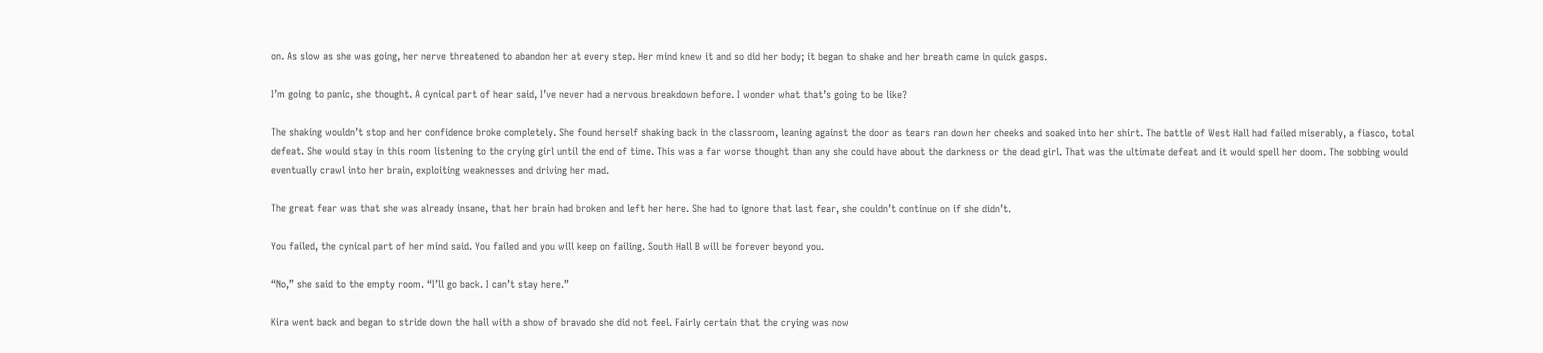on. As slow as she was going, her nerve threatened to abandon her at every step. Her mind knew it and so did her body; it began to shake and her breath came in quick gasps.

I’m going to panic, she thought. A cynical part of hear said, I’ve never had a nervous breakdown before. I wonder what that’s going to be like?

The shaking wouldn’t stop and her confidence broke completely. She found herself shaking back in the classroom, leaning against the door as tears ran down her cheeks and soaked into her shirt. The battle of West Hall had failed miserably, a fiasco, total defeat. She would stay in this room listening to the crying girl until the end of time. This was a far worse thought than any she could have about the darkness or the dead girl. That was the ultimate defeat and it would spell her doom. The sobbing would eventually crawl into her brain, exploiting weaknesses and driving her mad.

The great fear was that she was already insane, that her brain had broken and left her here. She had to ignore that last fear, she couldn’t continue on if she didn’t.

You failed, the cynical part of her mind said. You failed and you will keep on failing. South Hall B will be forever beyond you.

“No,” she said to the empty room. “I’ll go back. I can’t stay here.”

Kira went back and began to stride down the hall with a show of bravado she did not feel. Fairly certain that the crying was now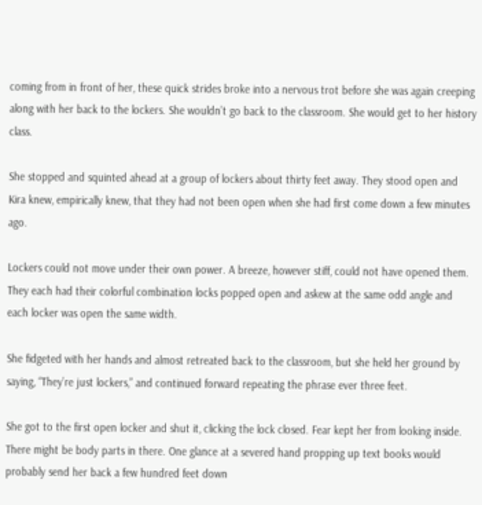coming from in front of her, these quick strides broke into a nervous trot before she was again creeping along with her back to the lockers. She wouldn’t go back to the classroom. She would get to her history class.

She stopped and squinted ahead at a group of lockers about thirty feet away. They stood open and Kira knew, empirically knew, that they had not been open when she had first come down a few minutes ago.

Lockers could not move under their own power. A breeze, however stiff, could not have opened them. They each had their colorful combination locks popped open and askew at the same odd angle and each locker was open the same width.

She fidgeted with her hands and almost retreated back to the classroom, but she held her ground by saying, “They’re just lockers,” and continued forward repeating the phrase ever three feet.

She got to the first open locker and shut it, clicking the lock closed. Fear kept her from looking inside. There might be body parts in there. One glance at a severed hand propping up text books would probably send her back a few hundred feet down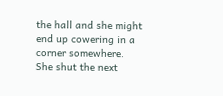the hall and she might end up cowering in a corner somewhere. She shut the next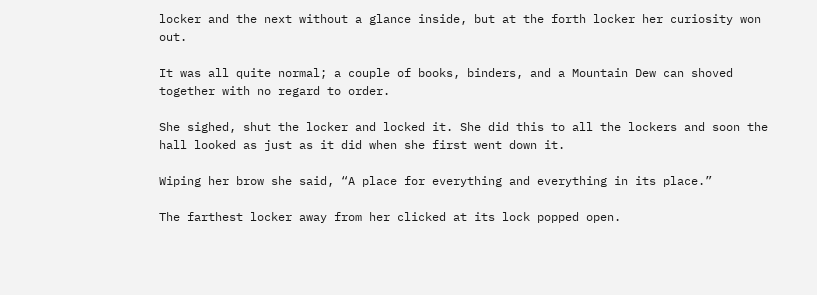locker and the next without a glance inside, but at the forth locker her curiosity won out.

It was all quite normal; a couple of books, binders, and a Mountain Dew can shoved together with no regard to order.

She sighed, shut the locker and locked it. She did this to all the lockers and soon the hall looked as just as it did when she first went down it.

Wiping her brow she said, “A place for everything and everything in its place.”

The farthest locker away from her clicked at its lock popped open.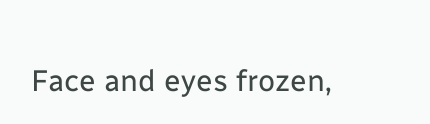Face and eyes frozen,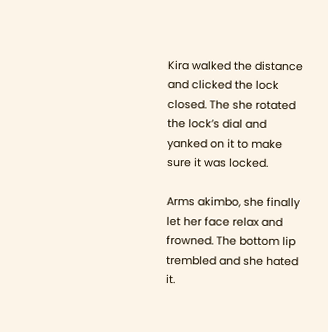Kira walked the distance and clicked the lock closed. The she rotated the lock’s dial and yanked on it to make sure it was locked.

Arms akimbo, she finally let her face relax and frowned. The bottom lip trembled and she hated it.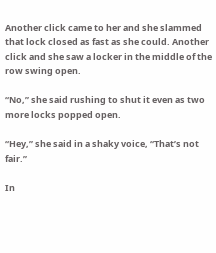Another click came to her and she slammed that lock closed as fast as she could. Another click and she saw a locker in the middle of the row swing open.

“No,” she said rushing to shut it even as two more locks popped open.

“Hey,” she said in a shaky voice, “That’s not fair.”

In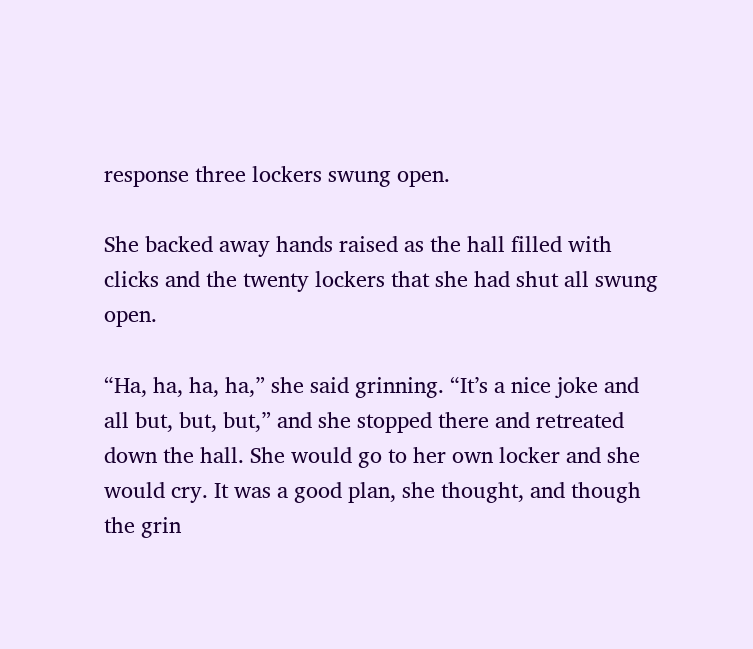response three lockers swung open.

She backed away hands raised as the hall filled with clicks and the twenty lockers that she had shut all swung open.

“Ha, ha, ha, ha,” she said grinning. “It’s a nice joke and all but, but, but,” and she stopped there and retreated down the hall. She would go to her own locker and she would cry. It was a good plan, she thought, and though the grin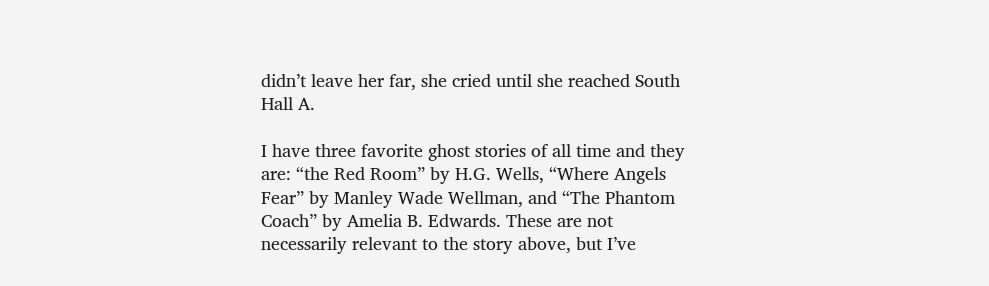didn’t leave her far, she cried until she reached South Hall A.

I have three favorite ghost stories of all time and they are: “the Red Room” by H.G. Wells, “Where Angels Fear” by Manley Wade Wellman, and “The Phantom Coach” by Amelia B. Edwards. These are not necessarily relevant to the story above, but I’ve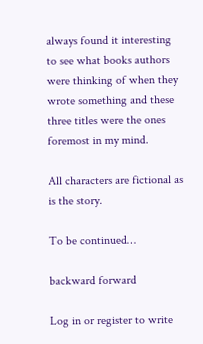always found it interesting to see what books authors were thinking of when they wrote something and these three titles were the ones foremost in my mind.

All characters are fictional as is the story.

To be continued…

backward forward

Log in or register to write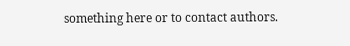something here or to contact authors.